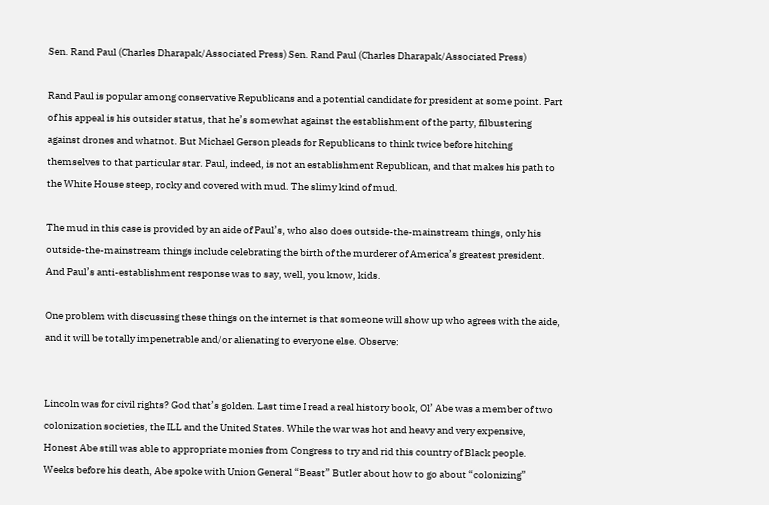Sen. Rand Paul (Charles Dharapak/Associated Press) Sen. Rand Paul (Charles Dharapak/Associated Press)

Rand Paul is popular among conservative Republicans and a potential candidate for president at some point. Part of his appeal is his outsider status, that he’s somewhat against the establishment of the party, filbustering against drones and whatnot. But Michael Gerson pleads for Republicans to think twice before hitching themselves to that particular star. Paul, indeed, is not an establishment Republican, and that makes his path to the White House steep, rocky and covered with mud. The slimy kind of mud.

The mud in this case is provided by an aide of Paul’s, who also does outside-the-mainstream things, only his outside-the-mainstream things include celebrating the birth of the murderer of America’s greatest president. And Paul’s anti-establishment response was to say, well, you know, kids.

One problem with discussing these things on the internet is that someone will show up who agrees with the aide, and it will be totally impenetrable and/or alienating to everyone else. Observe:


Lincoln was for civil rights? God that’s golden. Last time I read a real history book, Ol’ Abe was a member of two colonization societies, the ILL and the United States. While the war was hot and heavy and very expensive, Honest Abe still was able to appropriate monies from Congress to try and rid this country of Black people. Weeks before his death, Abe spoke with Union General “Beast” Butler about how to go about “colonizing”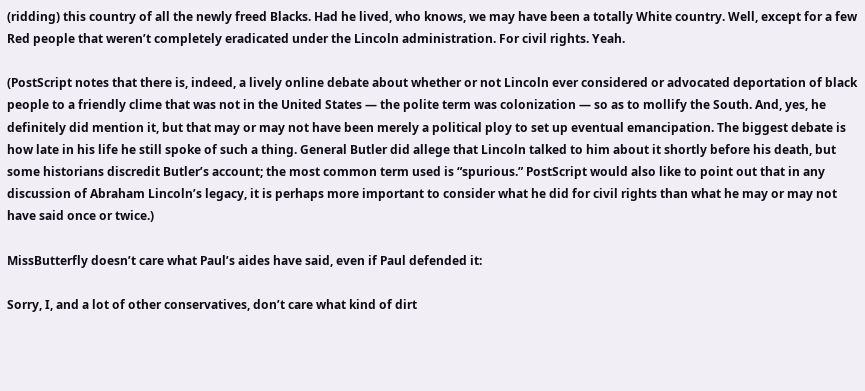(ridding) this country of all the newly freed Blacks. Had he lived, who knows, we may have been a totally White country. Well, except for a few Red people that weren’t completely eradicated under the Lincoln administration. For civil rights. Yeah.

(PostScript notes that there is, indeed, a lively online debate about whether or not Lincoln ever considered or advocated deportation of black people to a friendly clime that was not in the United States — the polite term was colonization — so as to mollify the South. And, yes, he definitely did mention it, but that may or may not have been merely a political ploy to set up eventual emancipation. The biggest debate is how late in his life he still spoke of such a thing. General Butler did allege that Lincoln talked to him about it shortly before his death, but some historians discredit Butler’s account; the most common term used is “spurious.” PostScript would also like to point out that in any discussion of Abraham Lincoln’s legacy, it is perhaps more important to consider what he did for civil rights than what he may or may not have said once or twice.)

MissButterfly doesn’t care what Paul’s aides have said, even if Paul defended it:

Sorry, I, and a lot of other conservatives, don’t care what kind of dirt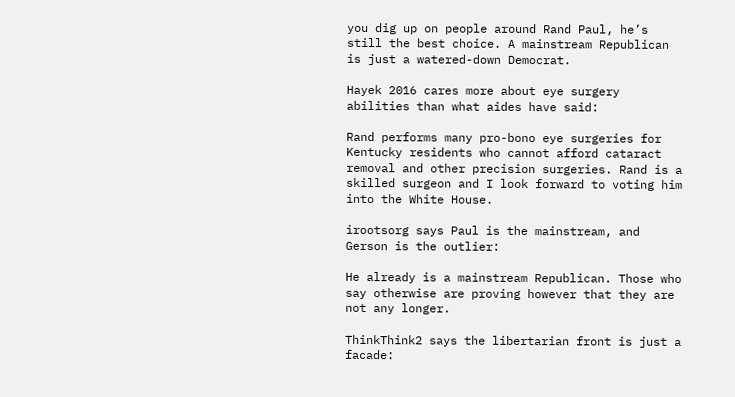you dig up on people around Rand Paul, he’s still the best choice. A mainstream Republican is just a watered-down Democrat.

Hayek 2016 cares more about eye surgery abilities than what aides have said:

Rand performs many pro-bono eye surgeries for Kentucky residents who cannot afford cataract removal and other precision surgeries. Rand is a skilled surgeon and I look forward to voting him into the White House.

irootsorg says Paul is the mainstream, and Gerson is the outlier:

He already is a mainstream Republican. Those who say otherwise are proving however that they are not any longer.

ThinkThink2 says the libertarian front is just a facade: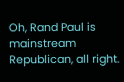Oh, Rand Paul is mainstream Republican, all right.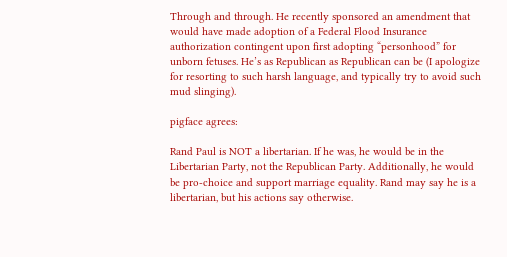Through and through. He recently sponsored an amendment that would have made adoption of a Federal Flood Insurance authorization contingent upon first adopting “personhood” for unborn fetuses. He’s as Republican as Republican can be (I apologize for resorting to such harsh language, and typically try to avoid such mud slinging).

pigface agrees:

Rand Paul is NOT a libertarian. If he was, he would be in the Libertarian Party, not the Republican Party. Additionally, he would be pro-choice and support marriage equality. Rand may say he is a libertarian, but his actions say otherwise.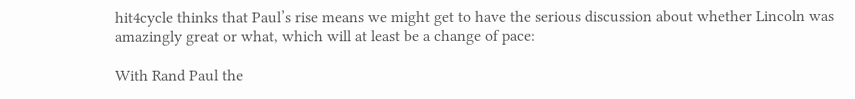hit4cycle thinks that Paul’s rise means we might get to have the serious discussion about whether Lincoln was amazingly great or what, which will at least be a change of pace:

With Rand Paul the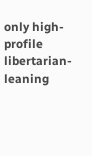only high-profile libertarian-leaning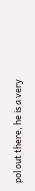pol out there, he is a very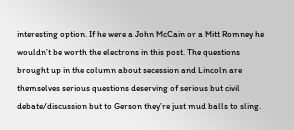interesting option. If he were a John McCain or a Mitt Romney he wouldn’t be worth the electrons in this post. The questions brought up in the column about secession and Lincoln are themselves serious questions deserving of serious but civil debate/discussion but to Gerson they’re just mud balls to sling.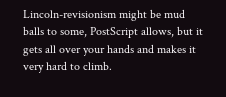Lincoln-revisionism might be mud balls to some, PostScript allows, but it gets all over your hands and makes it very hard to climb.